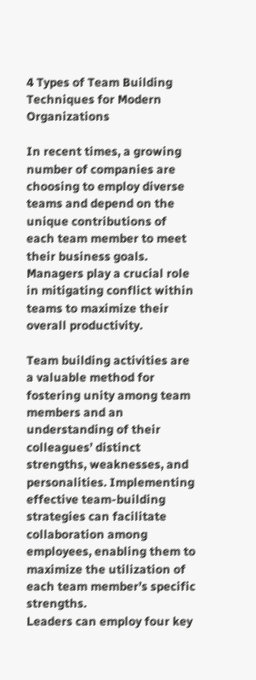4 Types of Team Building Techniques for Modern Organizations

In recent times, a growing number of companies are choosing to employ diverse teams and depend on the unique contributions of each team member to meet their business goals. Managers play a crucial role in mitigating conflict within teams to maximize their overall productivity.

Team building activities are a valuable method for fostering unity among team members and an understanding of their colleagues’ distinct strengths, weaknesses, and personalities. Implementing effective team-building strategies can facilitate collaboration among employees, enabling them to maximize the utilization of each team member’s specific strengths.
Leaders can employ four key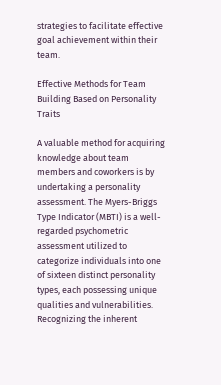strategies to facilitate effective goal achievement within their team.

Effective Methods for Team Building Based on Personality Traits

A valuable method for acquiring knowledge about team members and coworkers is by undertaking a personality assessment. The Myers-Briggs Type Indicator (MBTI) is a well-regarded psychometric assessment utilized to categorize individuals into one of sixteen distinct personality types, each possessing unique qualities and vulnerabilities.
Recognizing the inherent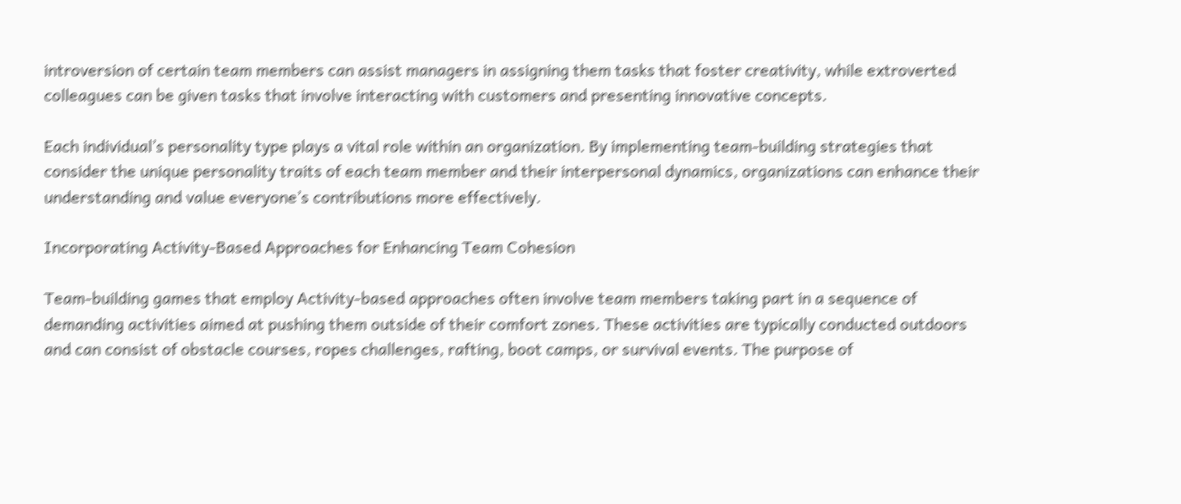introversion of certain team members can assist managers in assigning them tasks that foster creativity, while extroverted colleagues can be given tasks that involve interacting with customers and presenting innovative concepts.

Each individual’s personality type plays a vital role within an organization. By implementing team-building strategies that consider the unique personality traits of each team member and their interpersonal dynamics, organizations can enhance their understanding and value everyone’s contributions more effectively.

Incorporating Activity-Based Approaches for Enhancing Team Cohesion

Team-building games that employ Activity-based approaches often involve team members taking part in a sequence of demanding activities aimed at pushing them outside of their comfort zones. These activities are typically conducted outdoors and can consist of obstacle courses, ropes challenges, rafting, boot camps, or survival events. The purpose of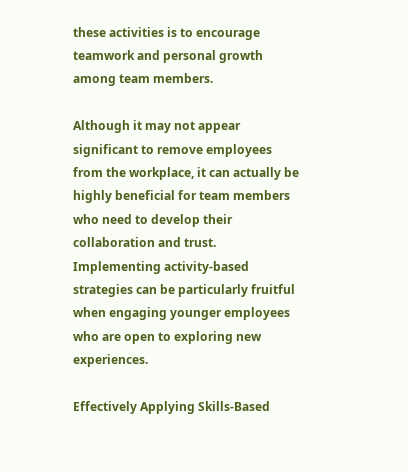these activities is to encourage teamwork and personal growth among team members.

Although it may not appear significant to remove employees from the workplace, it can actually be highly beneficial for team members who need to develop their collaboration and trust. Implementing activity-based strategies can be particularly fruitful when engaging younger employees who are open to exploring new experiences.

Effectively Applying Skills-Based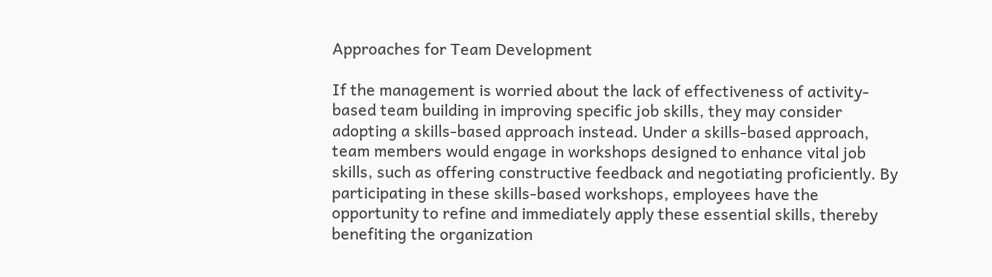Approaches for Team Development

If the management is worried about the lack of effectiveness of activity-based team building in improving specific job skills, they may consider adopting a skills-based approach instead. Under a skills-based approach, team members would engage in workshops designed to enhance vital job skills, such as offering constructive feedback and negotiating proficiently. By participating in these skills-based workshops, employees have the opportunity to refine and immediately apply these essential skills, thereby benefiting the organization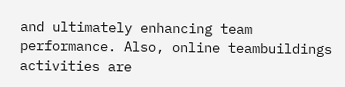and ultimately enhancing team performance. Also, online teambuildings activities are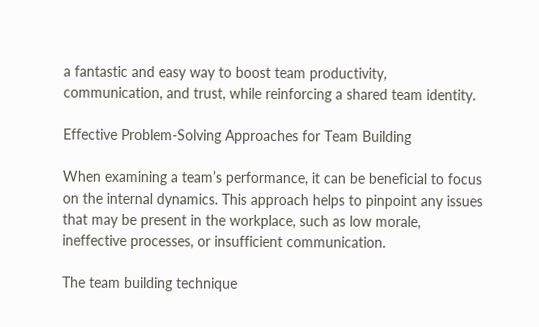a fantastic and easy way to boost team productivity, communication, and trust, while reinforcing a shared team identity.

Effective Problem-Solving Approaches for Team Building

When examining a team’s performance, it can be beneficial to focus on the internal dynamics. This approach helps to pinpoint any issues that may be present in the workplace, such as low morale, ineffective processes, or insufficient communication.

The team building technique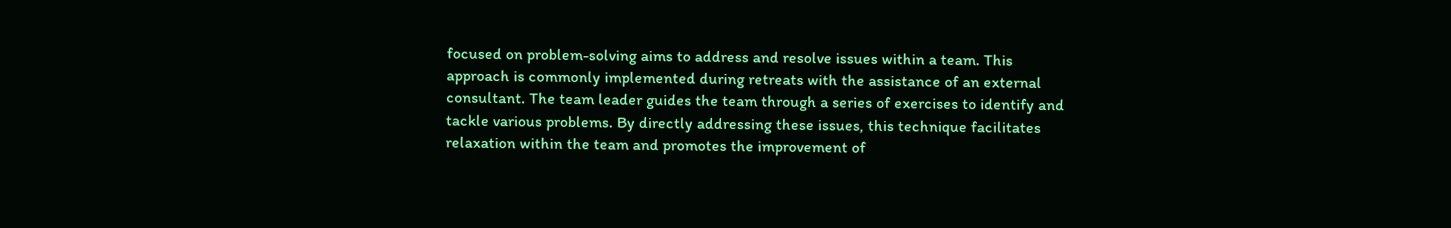focused on problem-solving aims to address and resolve issues within a team. This approach is commonly implemented during retreats with the assistance of an external consultant. The team leader guides the team through a series of exercises to identify and tackle various problems. By directly addressing these issues, this technique facilitates relaxation within the team and promotes the improvement of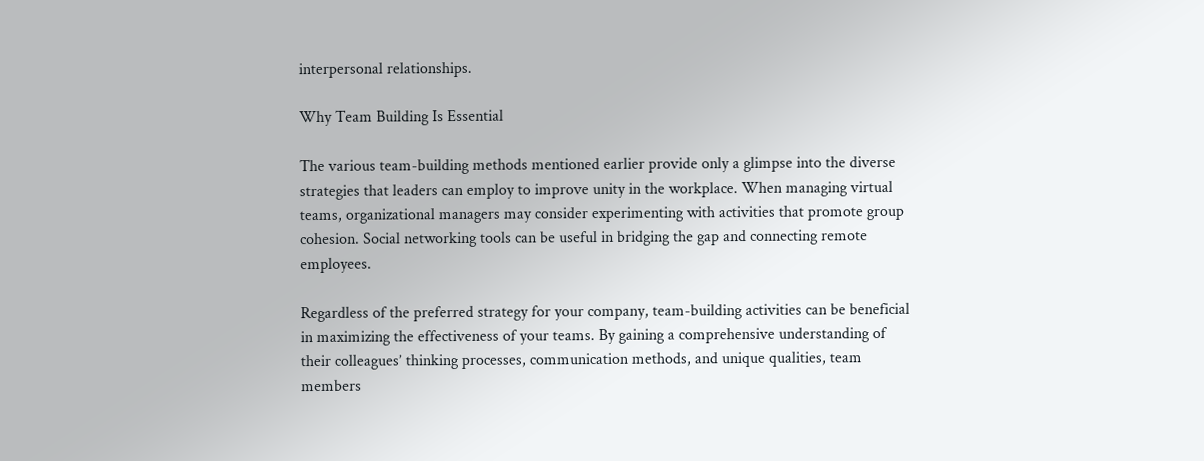interpersonal relationships.

Why Team Building Is Essential

The various team-building methods mentioned earlier provide only a glimpse into the diverse strategies that leaders can employ to improve unity in the workplace. When managing virtual teams, organizational managers may consider experimenting with activities that promote group cohesion. Social networking tools can be useful in bridging the gap and connecting remote employees.

Regardless of the preferred strategy for your company, team-building activities can be beneficial in maximizing the effectiveness of your teams. By gaining a comprehensive understanding of their colleagues’ thinking processes, communication methods, and unique qualities, team members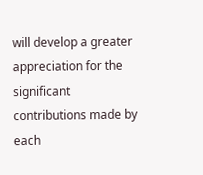will develop a greater appreciation for the significant contributions made by each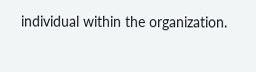individual within the organization.